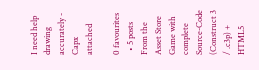I need help drawing accurately - Capx attached

0 favourites
  • 5 posts
From the Asset Store
Game with complete Source-Code (Construct 3 / .c3p) + HTML5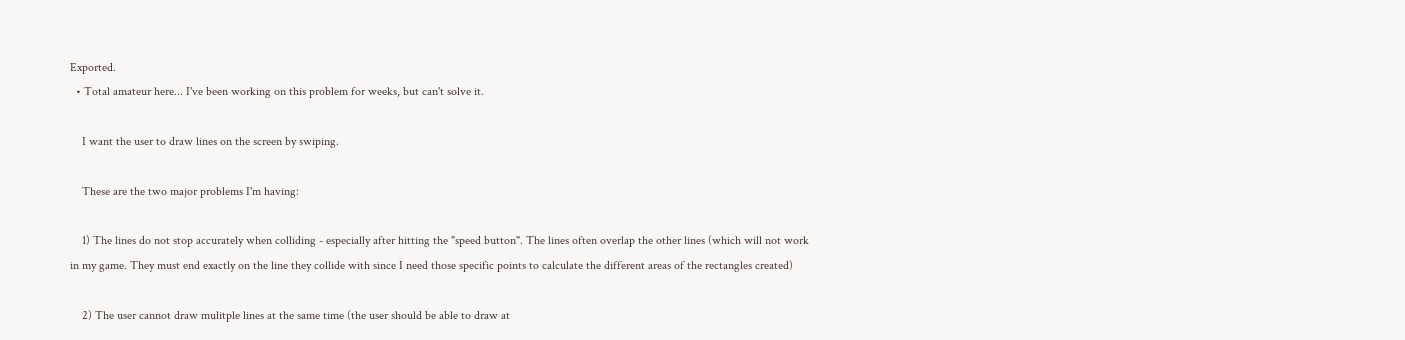Exported.
  • Total amateur here... I've been working on this problem for weeks, but can't solve it.

    I want the user to draw lines on the screen by swiping.

    These are the two major problems I'm having:

    1) The lines do not stop accurately when colliding - especially after hitting the "speed button". The lines often overlap the other lines (which will not work in my game. They must end exactly on the line they collide with since I need those specific points to calculate the different areas of the rectangles created)

    2) The user cannot draw mulitple lines at the same time (the user should be able to draw at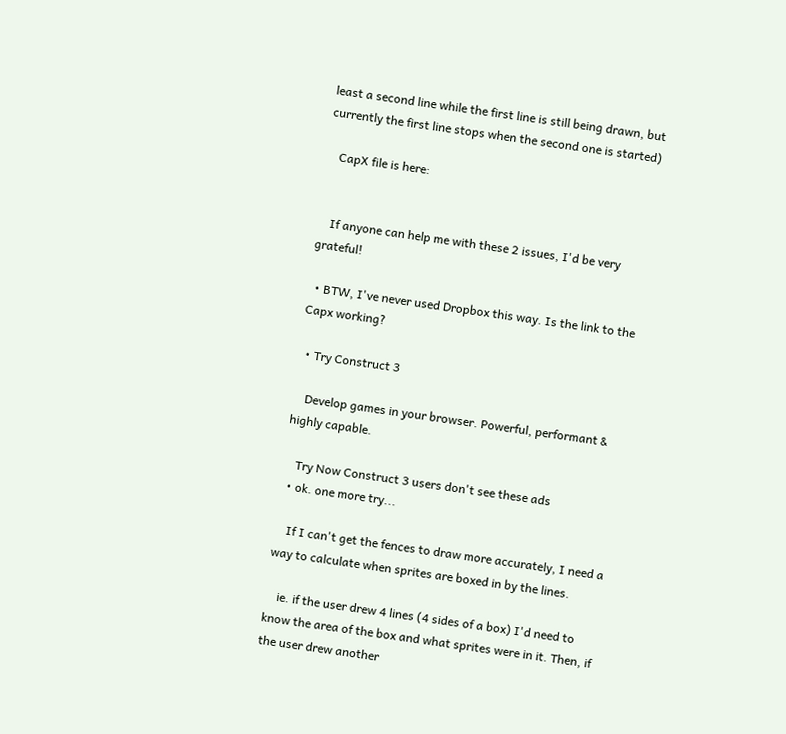least a second line while the first line is still being drawn, but currently the first line stops when the second one is started)

    CapX file is here:


    If anyone can help me with these 2 issues, I'd be very grateful!

  • BTW, I've never used Dropbox this way. Is the link to the Capx working?

  • Try Construct 3

    Develop games in your browser. Powerful, performant & highly capable.

    Try Now Construct 3 users don't see these ads
  • ok. one more try...

    If I can't get the fences to draw more accurately, I need a way to calculate when sprites are boxed in by the lines.

    ie. if the user drew 4 lines (4 sides of a box) I'd need to know the area of the box and what sprites were in it. Then, if the user drew another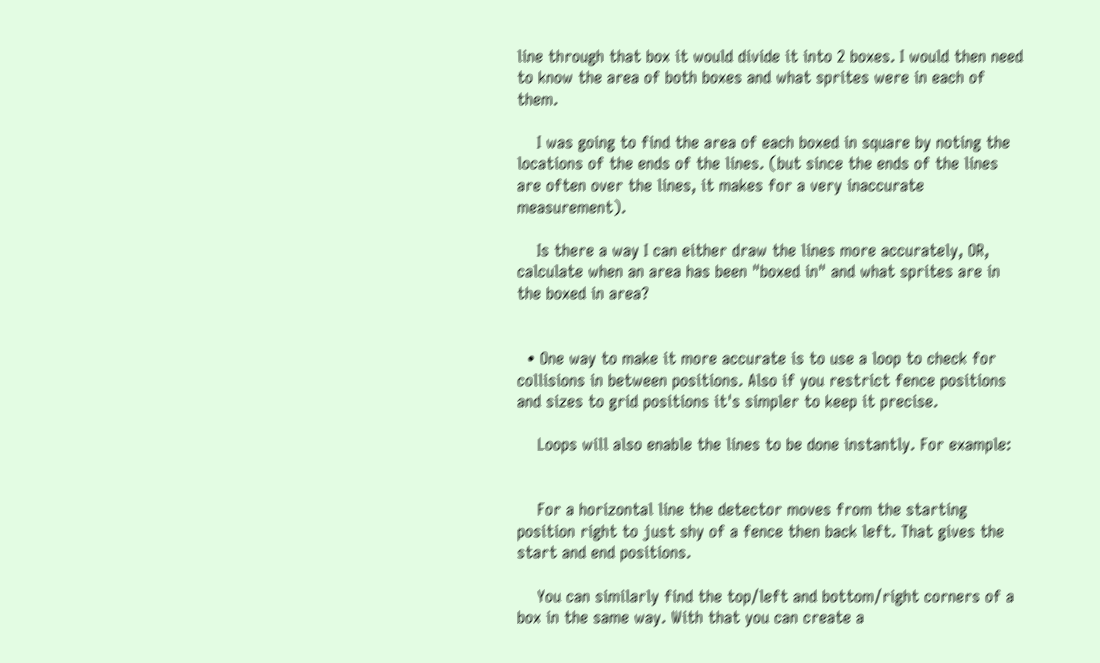line through that box it would divide it into 2 boxes. I would then need to know the area of both boxes and what sprites were in each of them.

    I was going to find the area of each boxed in square by noting the locations of the ends of the lines. (but since the ends of the lines are often over the lines, it makes for a very inaccurate measurement).

    Is there a way I can either draw the lines more accurately, OR, calculate when an area has been "boxed in" and what sprites are in the boxed in area?


  • One way to make it more accurate is to use a loop to check for collisions in between positions. Also if you restrict fence positions and sizes to grid positions it's simpler to keep it precise.

    Loops will also enable the lines to be done instantly. For example:


    For a horizontal line the detector moves from the starting position right to just shy of a fence then back left. That gives the start and end positions.

    You can similarly find the top/left and bottom/right corners of a box in the same way. With that you can create a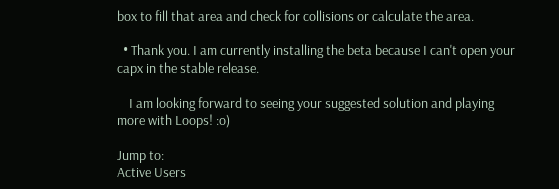box to fill that area and check for collisions or calculate the area.

  • Thank you. I am currently installing the beta because I can't open your capx in the stable release.

    I am looking forward to seeing your suggested solution and playing more with Loops! :o)

Jump to:
Active Users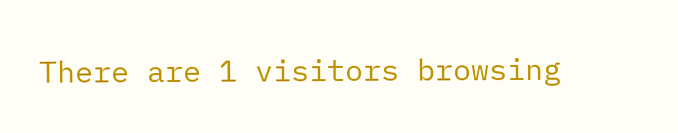There are 1 visitors browsing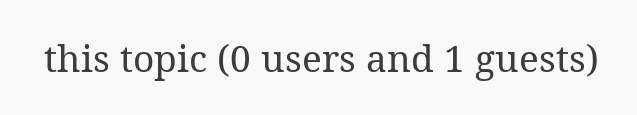this topic (0 users and 1 guests)